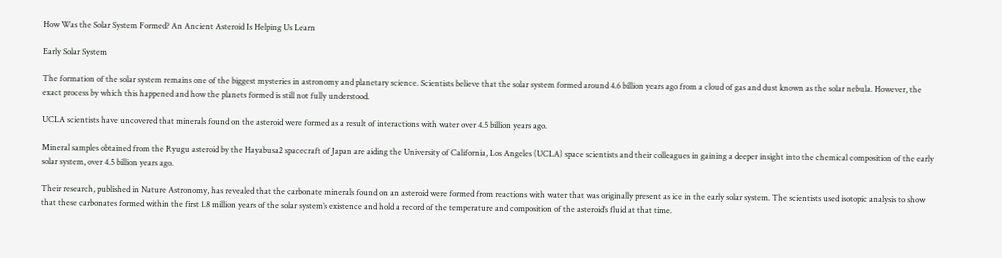How Was the Solar System Formed? An Ancient Asteroid Is Helping Us Learn

Early Solar System

The formation of the solar system remains one of the biggest mysteries in astronomy and planetary science. Scientists believe that the solar system formed around 4.6 billion years ago from a cloud of gas and dust known as the solar nebula. However, the exact process by which this happened and how the planets formed is still not fully understood.

UCLA scientists have uncovered that minerals found on the asteroid were formed as a result of interactions with water over 4.5 billion years ago.

Mineral samples obtained from the Ryugu asteroid by the Hayabusa2 spacecraft of Japan are aiding the University of California, Los Angeles (UCLA) space scientists and their colleagues in gaining a deeper insight into the chemical composition of the early solar system, over 4.5 billion years ago.

Their research, published in Nature Astronomy, has revealed that the carbonate minerals found on an asteroid were formed from reactions with water that was originally present as ice in the early solar system. The scientists used isotopic analysis to show that these carbonates formed within the first 1.8 million years of the solar system’s existence and hold a record of the temperature and composition of the asteroid’s fluid at that time.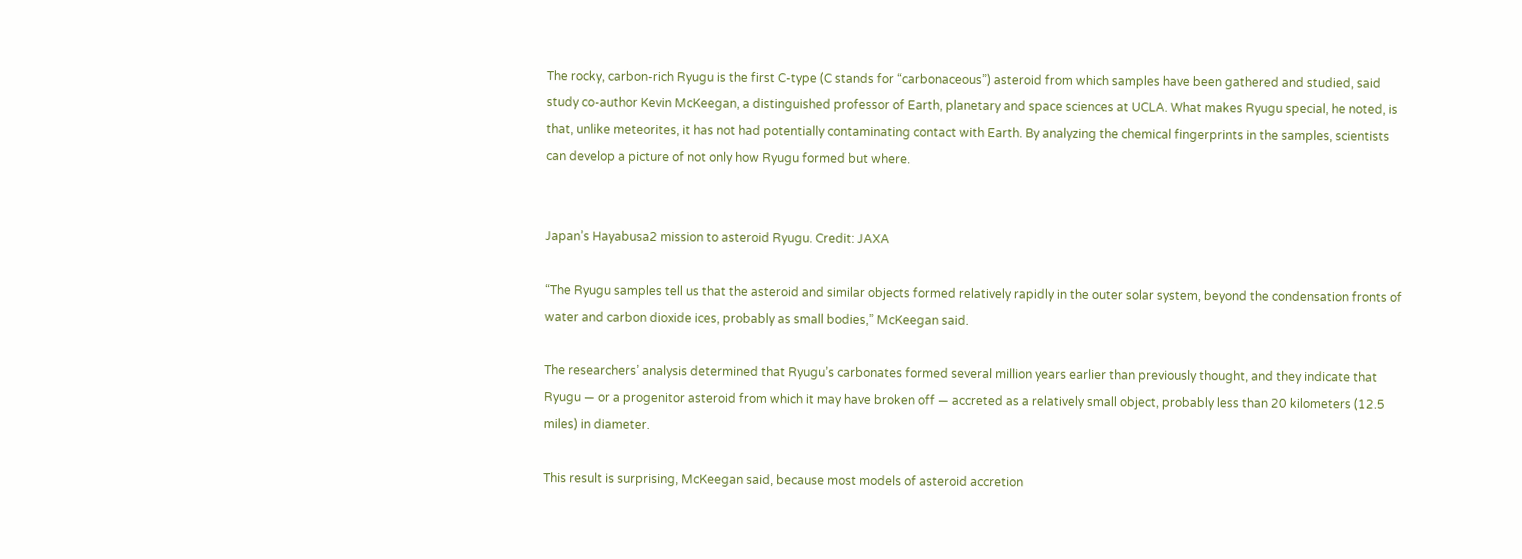The rocky, carbon-rich Ryugu is the first C-type (C stands for “carbonaceous”) asteroid from which samples have been gathered and studied, said study co-author Kevin McKeegan, a distinguished professor of Earth, planetary and space sciences at UCLA. What makes Ryugu special, he noted, is that, unlike meteorites, it has not had potentially contaminating contact with Earth. By analyzing the chemical fingerprints in the samples, scientists can develop a picture of not only how Ryugu formed but where.


Japan’s Hayabusa2 mission to asteroid Ryugu. Credit: JAXA

“The Ryugu samples tell us that the asteroid and similar objects formed relatively rapidly in the outer solar system, beyond the condensation fronts of water and carbon dioxide ices, probably as small bodies,” McKeegan said.

The researchers’ analysis determined that Ryugu’s carbonates formed several million years earlier than previously thought, and they indicate that Ryugu — or a progenitor asteroid from which it may have broken off — accreted as a relatively small object, probably less than 20 kilometers (12.5 miles) in diameter.

This result is surprising, McKeegan said, because most models of asteroid accretion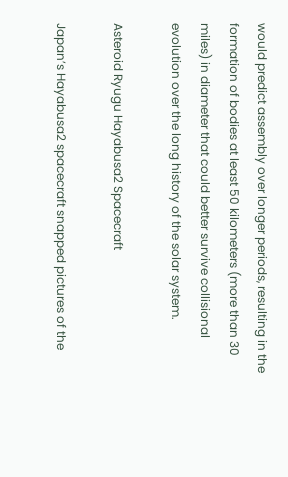would predict assembly over longer periods, resulting in the formation of bodies at least 50 kilometers (more than 30 miles) in diameter that could better survive collisional evolution over the long history of the solar system.

Asteroid Ryugu Hayabusa2 Spacecraft

Japan’s Hayabusa2 spacecraft snapped pictures of the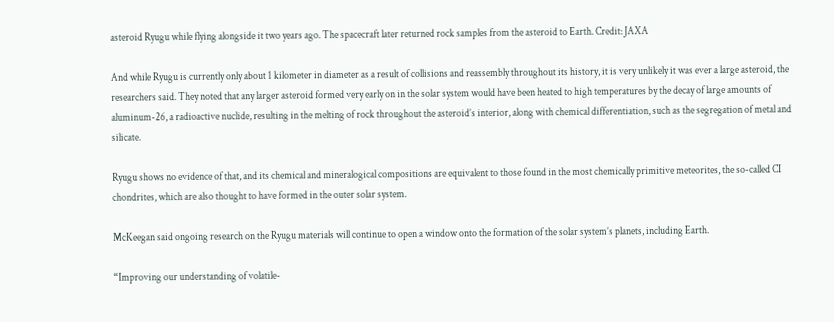asteroid Ryugu while flying alongside it two years ago. The spacecraft later returned rock samples from the asteroid to Earth. Credit: JAXA

And while Ryugu is currently only about 1 kilometer in diameter as a result of collisions and reassembly throughout its history, it is very unlikely it was ever a large asteroid, the researchers said. They noted that any larger asteroid formed very early on in the solar system would have been heated to high temperatures by the decay of large amounts of aluminum-26, a radioactive nuclide, resulting in the melting of rock throughout the asteroid’s interior, along with chemical differentiation, such as the segregation of metal and silicate.

Ryugu shows no evidence of that, and its chemical and mineralogical compositions are equivalent to those found in the most chemically primitive meteorites, the so-called CI chondrites, which are also thought to have formed in the outer solar system.

McKeegan said ongoing research on the Ryugu materials will continue to open a window onto the formation of the solar system’s planets, including Earth.

“Improving our understanding of volatile-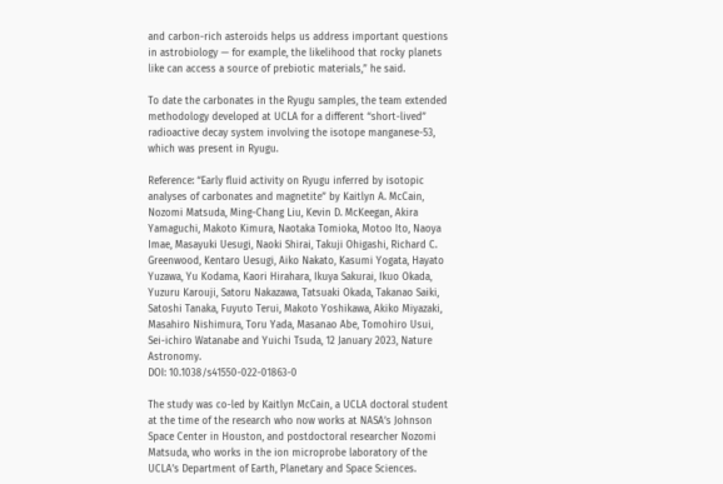and carbon-rich asteroids helps us address important questions in astrobiology — for example, the likelihood that rocky planets like can access a source of prebiotic materials,” he said.

To date the carbonates in the Ryugu samples, the team extended methodology developed at UCLA for a different “short-lived” radioactive decay system involving the isotope manganese-53, which was present in Ryugu.

Reference: “Early fluid activity on Ryugu inferred by isotopic analyses of carbonates and magnetite” by Kaitlyn A. McCain, Nozomi Matsuda, Ming-Chang Liu, Kevin D. McKeegan, Akira Yamaguchi, Makoto Kimura, Naotaka Tomioka, Motoo Ito, Naoya Imae, Masayuki Uesugi, Naoki Shirai, Takuji Ohigashi, Richard C. Greenwood, Kentaro Uesugi, Aiko Nakato, Kasumi Yogata, Hayato Yuzawa, Yu Kodama, Kaori Hirahara, Ikuya Sakurai, Ikuo Okada, Yuzuru Karouji, Satoru Nakazawa, Tatsuaki Okada, Takanao Saiki, Satoshi Tanaka, Fuyuto Terui, Makoto Yoshikawa, Akiko Miyazaki, Masahiro Nishimura, Toru Yada, Masanao Abe, Tomohiro Usui, Sei-ichiro Watanabe and Yuichi Tsuda, 12 January 2023, Nature Astronomy.
DOI: 10.1038/s41550-022-01863-0

The study was co-led by Kaitlyn McCain, a UCLA doctoral student at the time of the research who now works at NASA’s Johnson Space Center in Houston, and postdoctoral researcher Nozomi Matsuda, who works in the ion microprobe laboratory of the UCLA’s Department of Earth, Planetary and Space Sciences.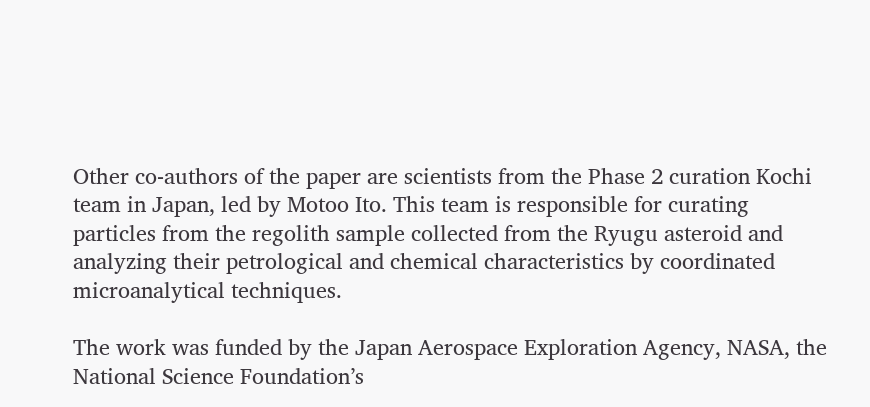Other co-authors of the paper are scientists from the Phase 2 curation Kochi team in Japan, led by Motoo Ito. This team is responsible for curating particles from the regolith sample collected from the Ryugu asteroid and analyzing their petrological and chemical characteristics by coordinated microanalytical techniques.

The work was funded by the Japan Aerospace Exploration Agency, NASA, the National Science Foundation’s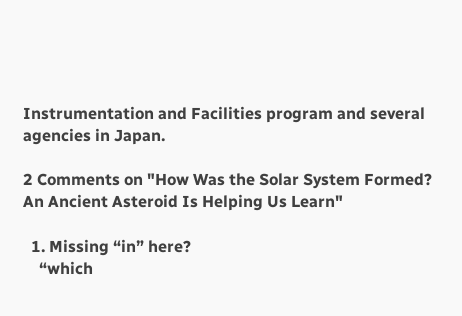Instrumentation and Facilities program and several agencies in Japan.

2 Comments on "How Was the Solar System Formed? An Ancient Asteroid Is Helping Us Learn"

  1. Missing “in” here?
    “which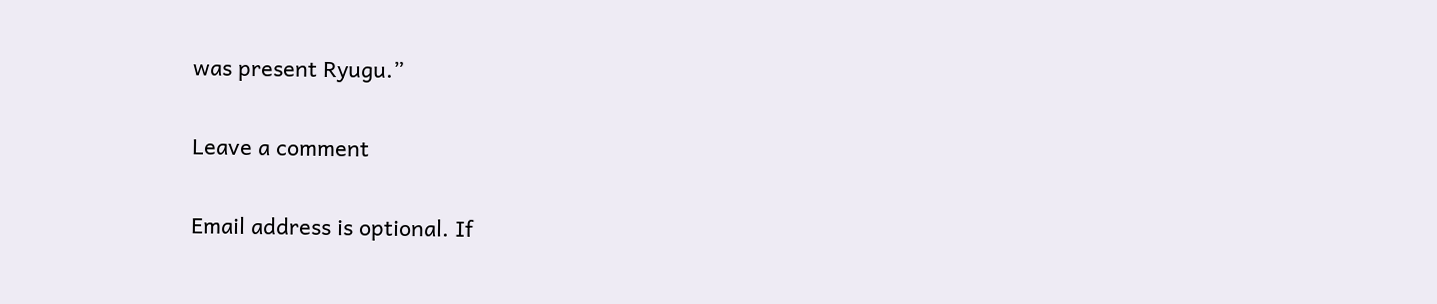was present Ryugu.”

Leave a comment

Email address is optional. If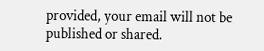provided, your email will not be published or shared.